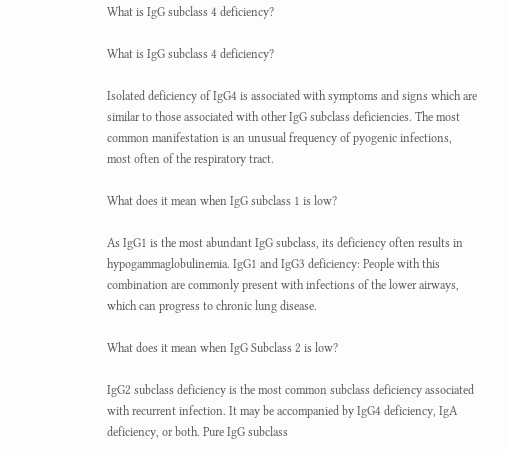What is IgG subclass 4 deficiency?

What is IgG subclass 4 deficiency?

Isolated deficiency of IgG4 is associated with symptoms and signs which are similar to those associated with other IgG subclass deficiencies. The most common manifestation is an unusual frequency of pyogenic infections, most often of the respiratory tract.

What does it mean when IgG subclass 1 is low?

As IgG1 is the most abundant IgG subclass, its deficiency often results in hypogammaglobulinemia. IgG1 and IgG3 deficiency: People with this combination are commonly present with infections of the lower airways, which can progress to chronic lung disease.

What does it mean when IgG Subclass 2 is low?

IgG2 subclass deficiency is the most common subclass deficiency associated with recurrent infection. It may be accompanied by IgG4 deficiency, IgA deficiency, or both. Pure IgG subclass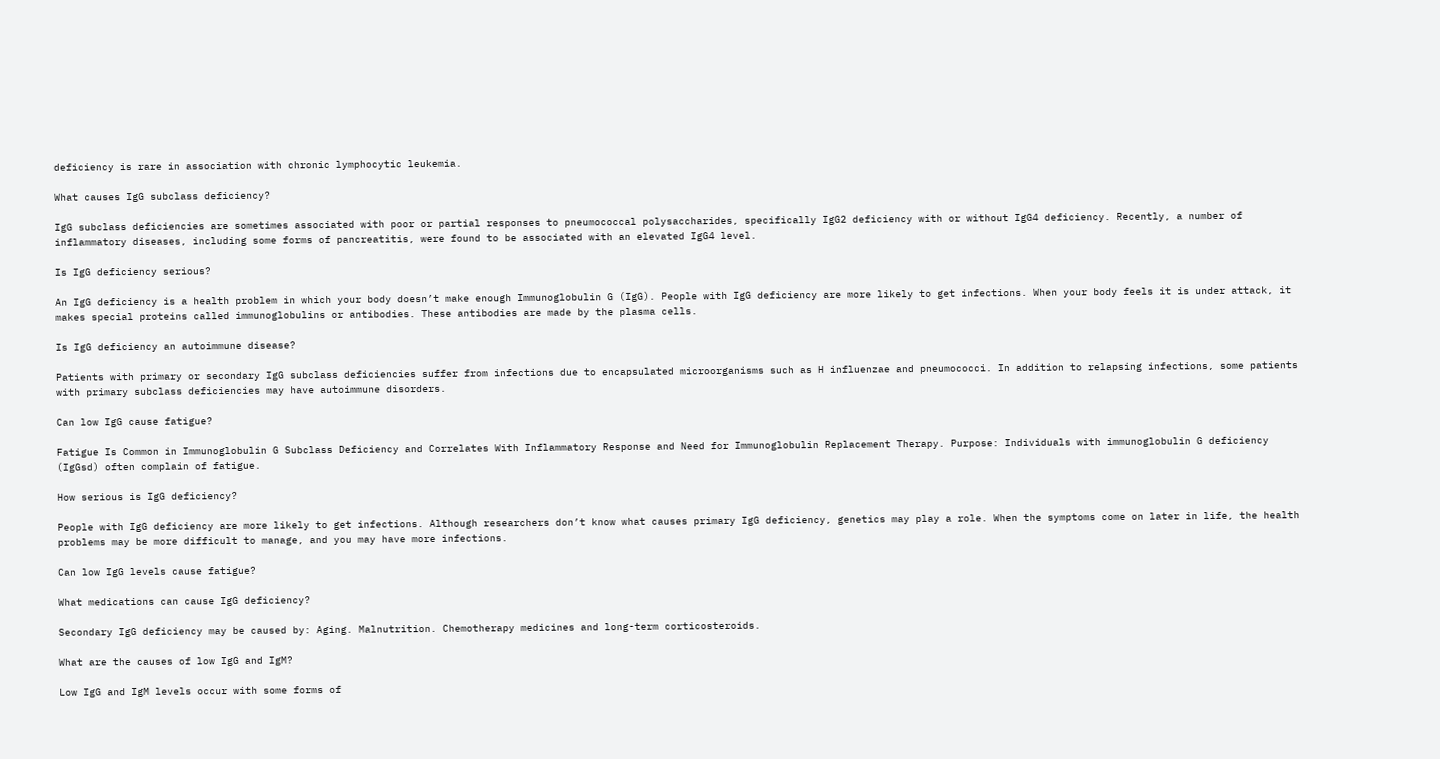deficiency is rare in association with chronic lymphocytic leukemia.

What causes IgG subclass deficiency?

IgG subclass deficiencies are sometimes associated with poor or partial responses to pneumococcal polysaccharides, specifically IgG2 deficiency with or without IgG4 deficiency. Recently, a number of inflammatory diseases, including some forms of pancreatitis, were found to be associated with an elevated IgG4 level.

Is IgG deficiency serious?

An IgG deficiency is a health problem in which your body doesn’t make enough Immunoglobulin G (IgG). People with IgG deficiency are more likely to get infections. When your body feels it is under attack, it makes special proteins called immunoglobulins or antibodies. These antibodies are made by the plasma cells.

Is IgG deficiency an autoimmune disease?

Patients with primary or secondary IgG subclass deficiencies suffer from infections due to encapsulated microorganisms such as H influenzae and pneumococci. In addition to relapsing infections, some patients with primary subclass deficiencies may have autoimmune disorders.

Can low IgG cause fatigue?

Fatigue Is Common in Immunoglobulin G Subclass Deficiency and Correlates With Inflammatory Response and Need for Immunoglobulin Replacement Therapy. Purpose: Individuals with immunoglobulin G deficiency (IgGsd) often complain of fatigue.

How serious is IgG deficiency?

People with IgG deficiency are more likely to get infections. Although researchers don’t know what causes primary IgG deficiency, genetics may play a role. When the symptoms come on later in life, the health problems may be more difficult to manage, and you may have more infections.

Can low IgG levels cause fatigue?

What medications can cause IgG deficiency?

Secondary IgG deficiency may be caused by: Aging. Malnutrition. Chemotherapy medicines and long-term corticosteroids.

What are the causes of low IgG and IgM?

Low IgG and IgM levels occur with some forms of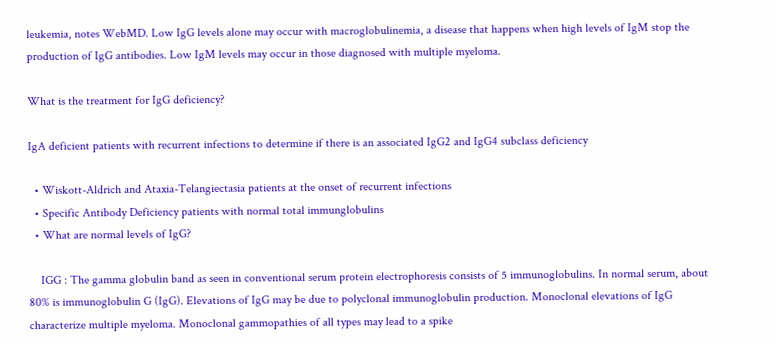leukemia, notes WebMD. Low IgG levels alone may occur with macroglobulinemia, a disease that happens when high levels of IgM stop the production of IgG antibodies. Low IgM levels may occur in those diagnosed with multiple myeloma.

What is the treatment for IgG deficiency?

IgA deficient patients with recurrent infections to determine if there is an associated IgG2 and IgG4 subclass deficiency

  • Wiskott-Aldrich and Ataxia-Telangiectasia patients at the onset of recurrent infections
  • Specific Antibody Deficiency patients with normal total immunglobulins
  • What are normal levels of IgG?

    IGG : The gamma globulin band as seen in conventional serum protein electrophoresis consists of 5 immunoglobulins. In normal serum, about 80% is immunoglobulin G (IgG). Elevations of IgG may be due to polyclonal immunoglobulin production. Monoclonal elevations of IgG characterize multiple myeloma. Monoclonal gammopathies of all types may lead to a spike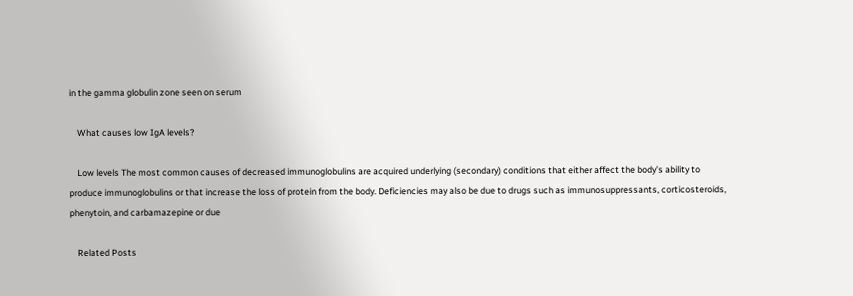in the gamma globulin zone seen on serum

    What causes low IgA levels?

    Low levels The most common causes of decreased immunoglobulins are acquired underlying (secondary) conditions that either affect the body’s ability to produce immunoglobulins or that increase the loss of protein from the body. Deficiencies may also be due to drugs such as immunosuppressants, corticosteroids, phenytoin, and carbamazepine or due

    Related Posts